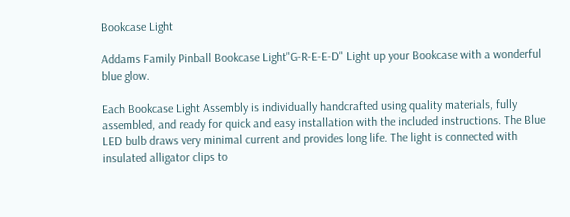Bookcase Light

Addams Family Pinball Bookcase Light"G-R-E-E-D" Light up your Bookcase with a wonderful blue glow.

Each Bookcase Light Assembly is individually handcrafted using quality materials, fully assembled, and ready for quick and easy installation with the included instructions. The Blue LED bulb draws very minimal current and provides long life. The light is connected with insulated alligator clips to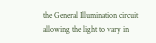the General Illumination circuit allowing the light to vary in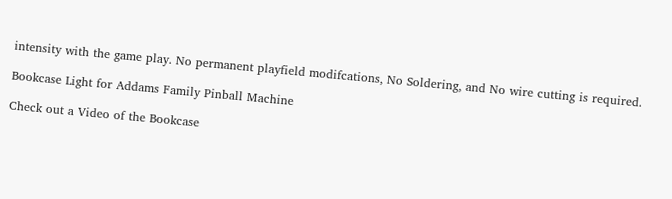intensity with the game play. No permanent playfield modifcations, No Soldering, and No wire cutting is required.

Bookcase Light for Addams Family Pinball Machine

Check out a Video of the Bookcase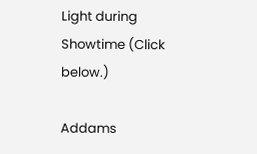Light during Showtime (Click below.)

Addams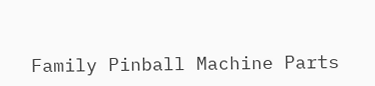Family Pinball Machine Parts